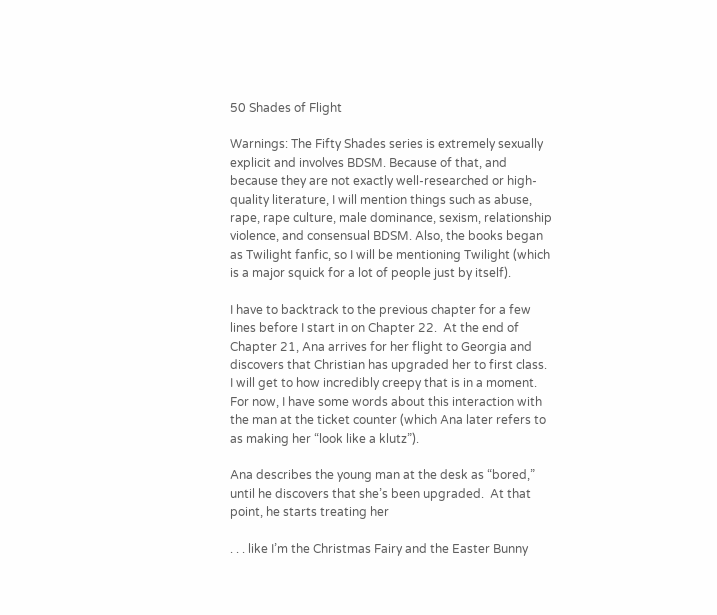50 Shades of Flight

Warnings: The Fifty Shades series is extremely sexually explicit and involves BDSM. Because of that, and because they are not exactly well-researched or high-quality literature, I will mention things such as abuse, rape, rape culture, male dominance, sexism, relationship violence, and consensual BDSM. Also, the books began as Twilight fanfic, so I will be mentioning Twilight (which is a major squick for a lot of people just by itself).

I have to backtrack to the previous chapter for a few lines before I start in on Chapter 22.  At the end of Chapter 21, Ana arrives for her flight to Georgia and discovers that Christian has upgraded her to first class.  I will get to how incredibly creepy that is in a moment.  For now, I have some words about this interaction with the man at the ticket counter (which Ana later refers to as making her “look like a klutz”).

Ana describes the young man at the desk as “bored,” until he discovers that she’s been upgraded.  At that point, he starts treating her

. . . like I’m the Christmas Fairy and the Easter Bunny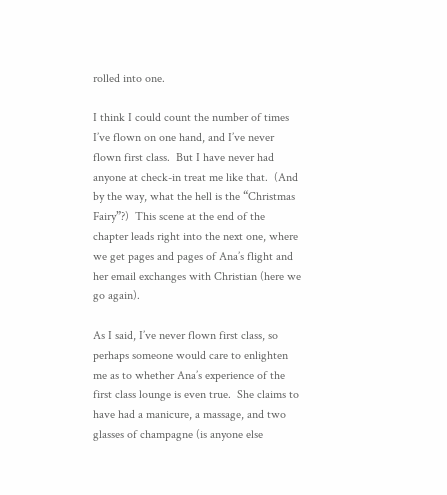rolled into one.

I think I could count the number of times I’ve flown on one hand, and I’ve never flown first class.  But I have never had anyone at check-in treat me like that.  (And by the way, what the hell is the “Christmas Fairy”?)  This scene at the end of the chapter leads right into the next one, where we get pages and pages of Ana’s flight and her email exchanges with Christian (here we go again).

As I said, I’ve never flown first class, so perhaps someone would care to enlighten me as to whether Ana’s experience of the first class lounge is even true.  She claims to have had a manicure, a massage, and two glasses of champagne (is anyone else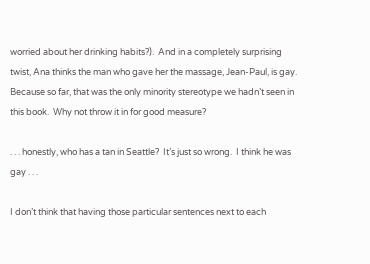worried about her drinking habits?).  And in a completely surprising twist, Ana thinks the man who gave her the massage, Jean-Paul, is gay.  Because so far, that was the only minority stereotype we hadn’t seen in this book.  Why not throw it in for good measure?

. . . honestly, who has a tan in Seattle?  It’s just so wrong.  I think he was gay . . .

I don’t think that having those particular sentences next to each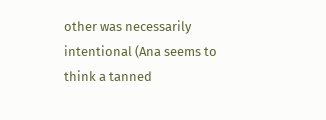other was necessarily intentional (Ana seems to think a tanned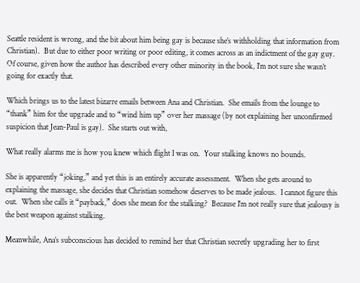Seattle resident is wrong, and the bit about him being gay is because she’s withholding that information from Christian).  But due to either poor writing or poor editing, it comes across as an indictment of the gay guy.  Of course, given how the author has described every other minority in the book, I’m not sure she wasn’t going for exactly that.

Which brings us to the latest bizarre emails between Ana and Christian.  She emails from the lounge to “thank” him for the upgrade and to “wind him up” over her massage (by not explaining her unconfirmed suspicion that Jean-Paul is gay).  She starts out with,

What really alarms me is how you knew which flight I was on.  Your stalking knows no bounds.

She is apparently “joking,” and yet this is an entirely accurate assessment.  When she gets around to explaining the massage, she decides that Christian somehow deserves to be made jealous.  I cannot figure this out.  When she calls it “payback,” does she mean for the stalking?  Because I’m not really sure that jealousy is the best weapon against stalking.

Meanwhile, Ana’s subconscious has decided to remind her that Christian secretly upgrading her to first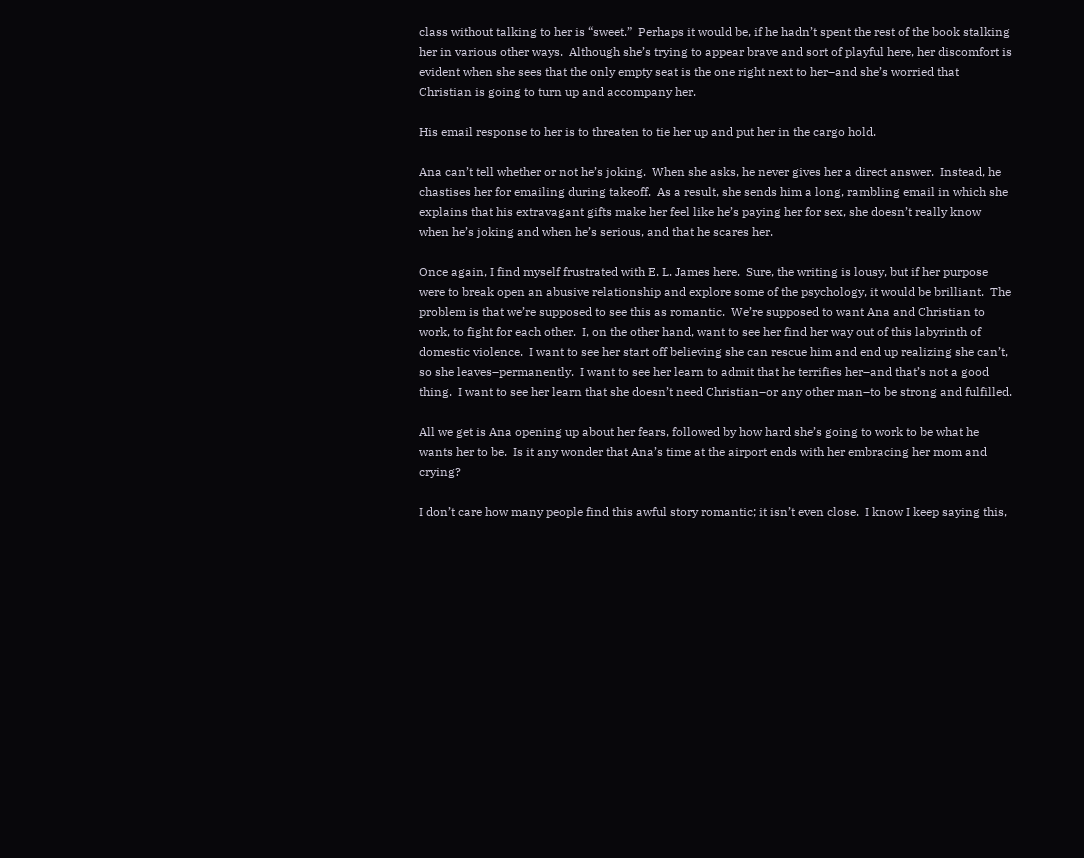class without talking to her is “sweet.”  Perhaps it would be, if he hadn’t spent the rest of the book stalking her in various other ways.  Although she’s trying to appear brave and sort of playful here, her discomfort is evident when she sees that the only empty seat is the one right next to her–and she’s worried that Christian is going to turn up and accompany her.

His email response to her is to threaten to tie her up and put her in the cargo hold.

Ana can’t tell whether or not he’s joking.  When she asks, he never gives her a direct answer.  Instead, he chastises her for emailing during takeoff.  As a result, she sends him a long, rambling email in which she explains that his extravagant gifts make her feel like he’s paying her for sex, she doesn’t really know when he’s joking and when he’s serious, and that he scares her.

Once again, I find myself frustrated with E. L. James here.  Sure, the writing is lousy, but if her purpose were to break open an abusive relationship and explore some of the psychology, it would be brilliant.  The problem is that we’re supposed to see this as romantic.  We’re supposed to want Ana and Christian to work, to fight for each other.  I, on the other hand, want to see her find her way out of this labyrinth of domestic violence.  I want to see her start off believing she can rescue him and end up realizing she can’t, so she leaves–permanently.  I want to see her learn to admit that he terrifies her–and that’s not a good thing.  I want to see her learn that she doesn’t need Christian–or any other man–to be strong and fulfilled.

All we get is Ana opening up about her fears, followed by how hard she’s going to work to be what he wants her to be.  Is it any wonder that Ana’s time at the airport ends with her embracing her mom and crying?

I don’t care how many people find this awful story romantic; it isn’t even close.  I know I keep saying this,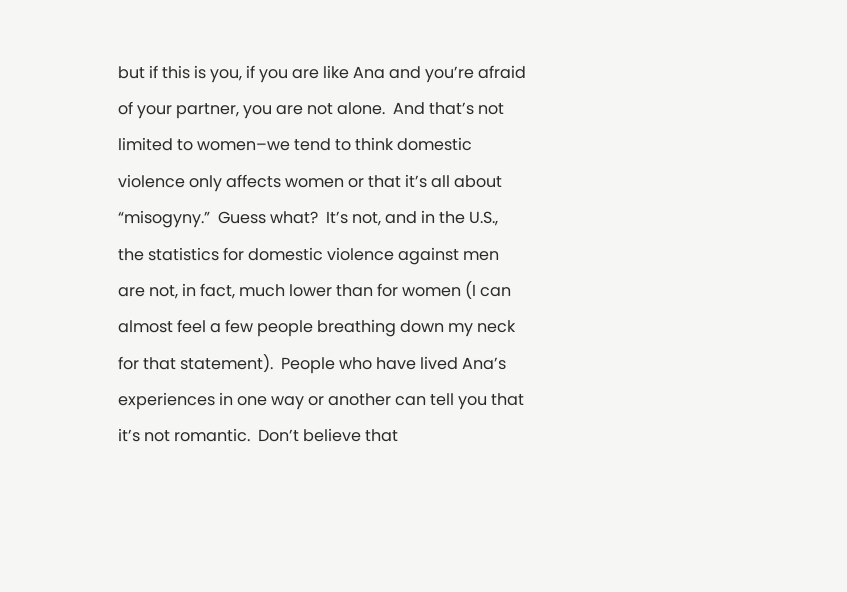but if this is you, if you are like Ana and you’re afraid of your partner, you are not alone.  And that’s not limited to women–we tend to think domestic violence only affects women or that it’s all about “misogyny.”  Guess what?  It’s not, and in the U.S., the statistics for domestic violence against men are not, in fact, much lower than for women (I can almost feel a few people breathing down my neck for that statement).  People who have lived Ana’s experiences in one way or another can tell you that it’s not romantic.  Don’t believe that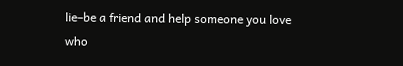lie–be a friend and help someone you love who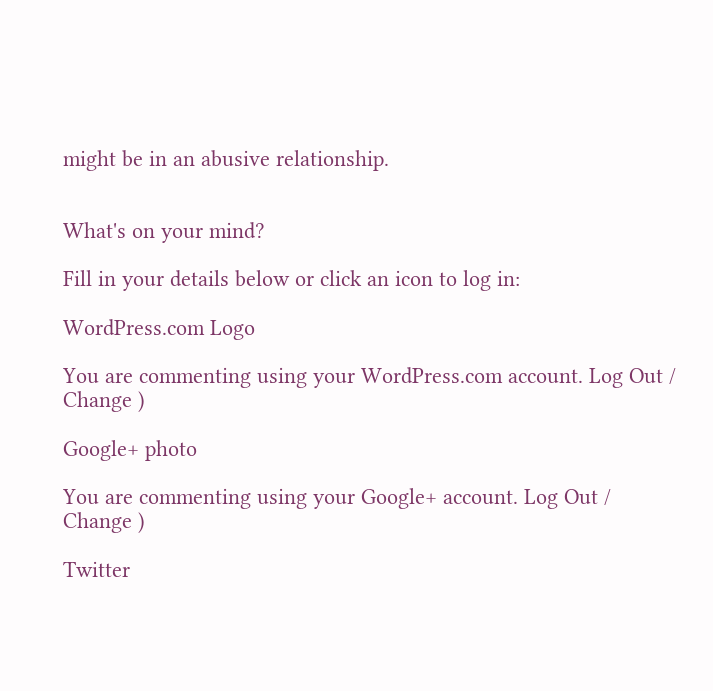might be in an abusive relationship.


What's on your mind?

Fill in your details below or click an icon to log in:

WordPress.com Logo

You are commenting using your WordPress.com account. Log Out /  Change )

Google+ photo

You are commenting using your Google+ account. Log Out /  Change )

Twitter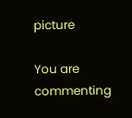picture

You are commenting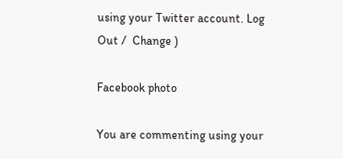using your Twitter account. Log Out /  Change )

Facebook photo

You are commenting using your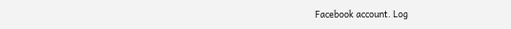Facebook account. Log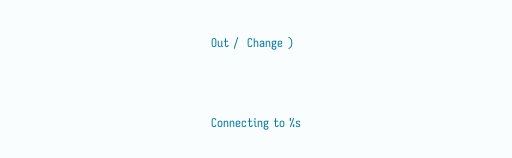Out /  Change )


Connecting to %s